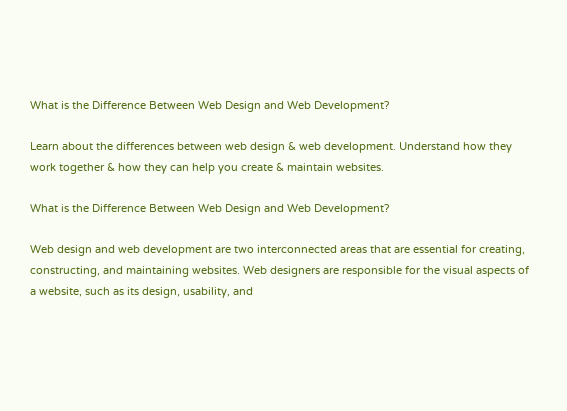What is the Difference Between Web Design and Web Development?

Learn about the differences between web design & web development. Understand how they work together & how they can help you create & maintain websites.

What is the Difference Between Web Design and Web Development?

Web design and web development are two interconnected areas that are essential for creating, constructing, and maintaining websites. Web designers are responsible for the visual aspects of a website, such as its design, usability, and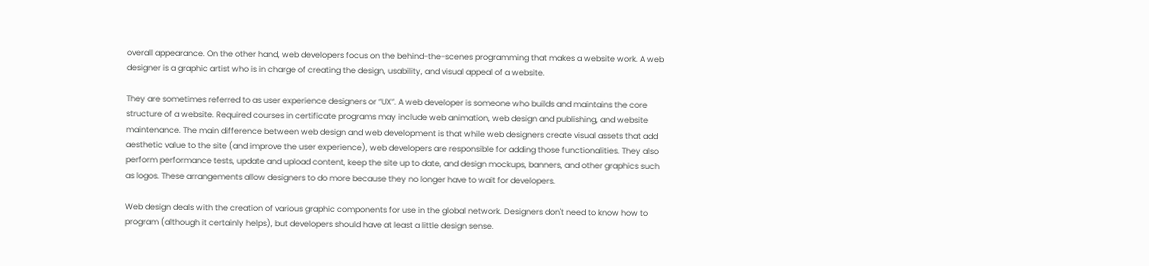overall appearance. On the other hand, web developers focus on the behind-the-scenes programming that makes a website work. A web designer is a graphic artist who is in charge of creating the design, usability, and visual appeal of a website.

They are sometimes referred to as user experience designers or “UX”. A web developer is someone who builds and maintains the core structure of a website. Required courses in certificate programs may include web animation, web design and publishing, and website maintenance. The main difference between web design and web development is that while web designers create visual assets that add aesthetic value to the site (and improve the user experience), web developers are responsible for adding those functionalities. They also perform performance tests, update and upload content, keep the site up to date, and design mockups, banners, and other graphics such as logos. These arrangements allow designers to do more because they no longer have to wait for developers.

Web design deals with the creation of various graphic components for use in the global network. Designers don't need to know how to program (although it certainly helps), but developers should have at least a little design sense.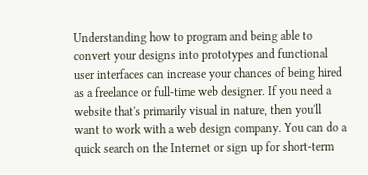Understanding how to program and being able to convert your designs into prototypes and functional user interfaces can increase your chances of being hired as a freelance or full-time web designer. If you need a website that's primarily visual in nature, then you'll want to work with a web design company. You can do a quick search on the Internet or sign up for short-term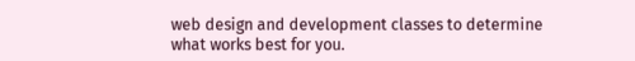web design and development classes to determine what works best for you.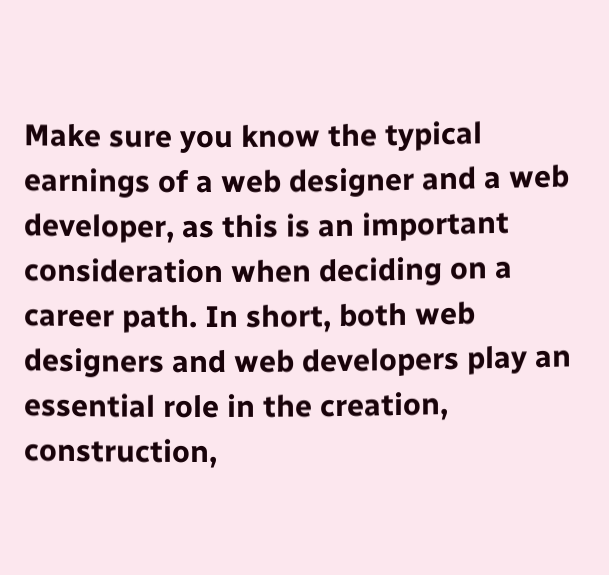Make sure you know the typical earnings of a web designer and a web developer, as this is an important consideration when deciding on a career path. In short, both web designers and web developers play an essential role in the creation, construction,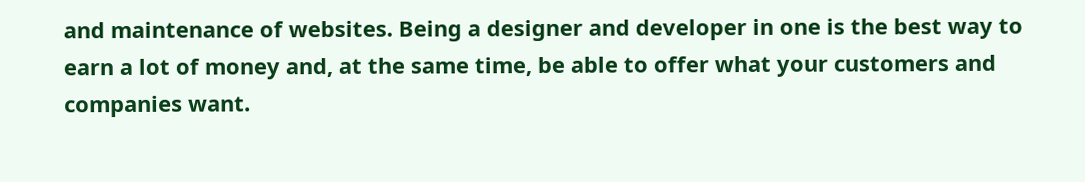and maintenance of websites. Being a designer and developer in one is the best way to earn a lot of money and, at the same time, be able to offer what your customers and companies want.